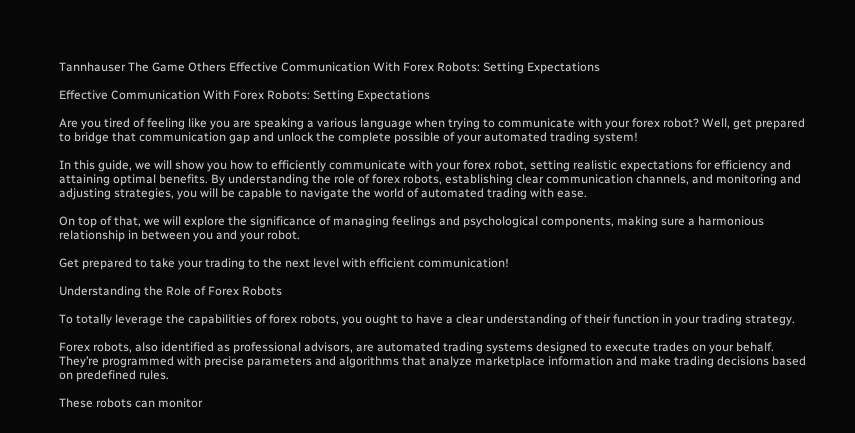Tannhauser The Game Others Effective Communication With Forex Robots: Setting Expectations

Effective Communication With Forex Robots: Setting Expectations

Are you tired of feeling like you are speaking a various language when trying to communicate with your forex robot? Well, get prepared to bridge that communication gap and unlock the complete possible of your automated trading system!

In this guide, we will show you how to efficiently communicate with your forex robot, setting realistic expectations for efficiency and attaining optimal benefits. By understanding the role of forex robots, establishing clear communication channels, and monitoring and adjusting strategies, you will be capable to navigate the world of automated trading with ease.

On top of that, we will explore the significance of managing feelings and psychological components, making sure a harmonious relationship in between you and your robot.

Get prepared to take your trading to the next level with efficient communication!

Understanding the Role of Forex Robots

To totally leverage the capabilities of forex robots, you ought to have a clear understanding of their function in your trading strategy.

Forex robots, also identified as professional advisors, are automated trading systems designed to execute trades on your behalf. They’re programmed with precise parameters and algorithms that analyze marketplace information and make trading decisions based on predefined rules.

These robots can monitor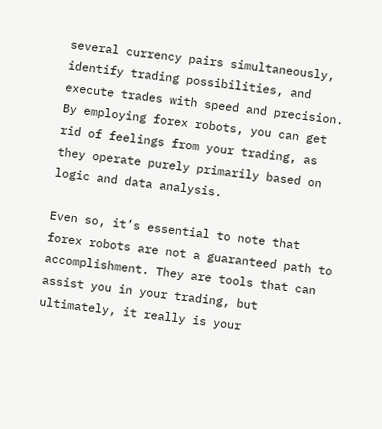several currency pairs simultaneously, identify trading possibilities, and execute trades with speed and precision. By employing forex robots, you can get rid of feelings from your trading, as they operate purely primarily based on logic and data analysis.

Even so, it’s essential to note that forex robots are not a guaranteed path to accomplishment. They are tools that can assist you in your trading, but ultimately, it really is your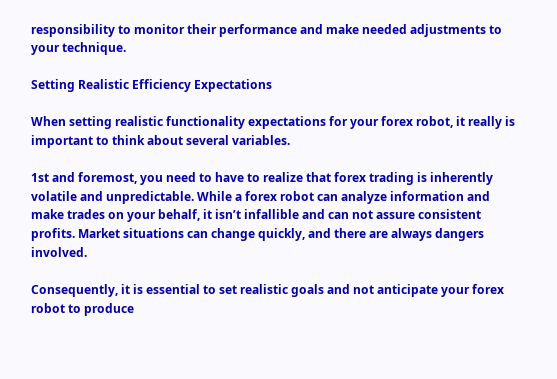responsibility to monitor their performance and make needed adjustments to your technique.

Setting Realistic Efficiency Expectations

When setting realistic functionality expectations for your forex robot, it really is important to think about several variables.

1st and foremost, you need to have to realize that forex trading is inherently volatile and unpredictable. While a forex robot can analyze information and make trades on your behalf, it isn’t infallible and can not assure consistent profits. Market situations can change quickly, and there are always dangers involved.

Consequently, it is essential to set realistic goals and not anticipate your forex robot to produce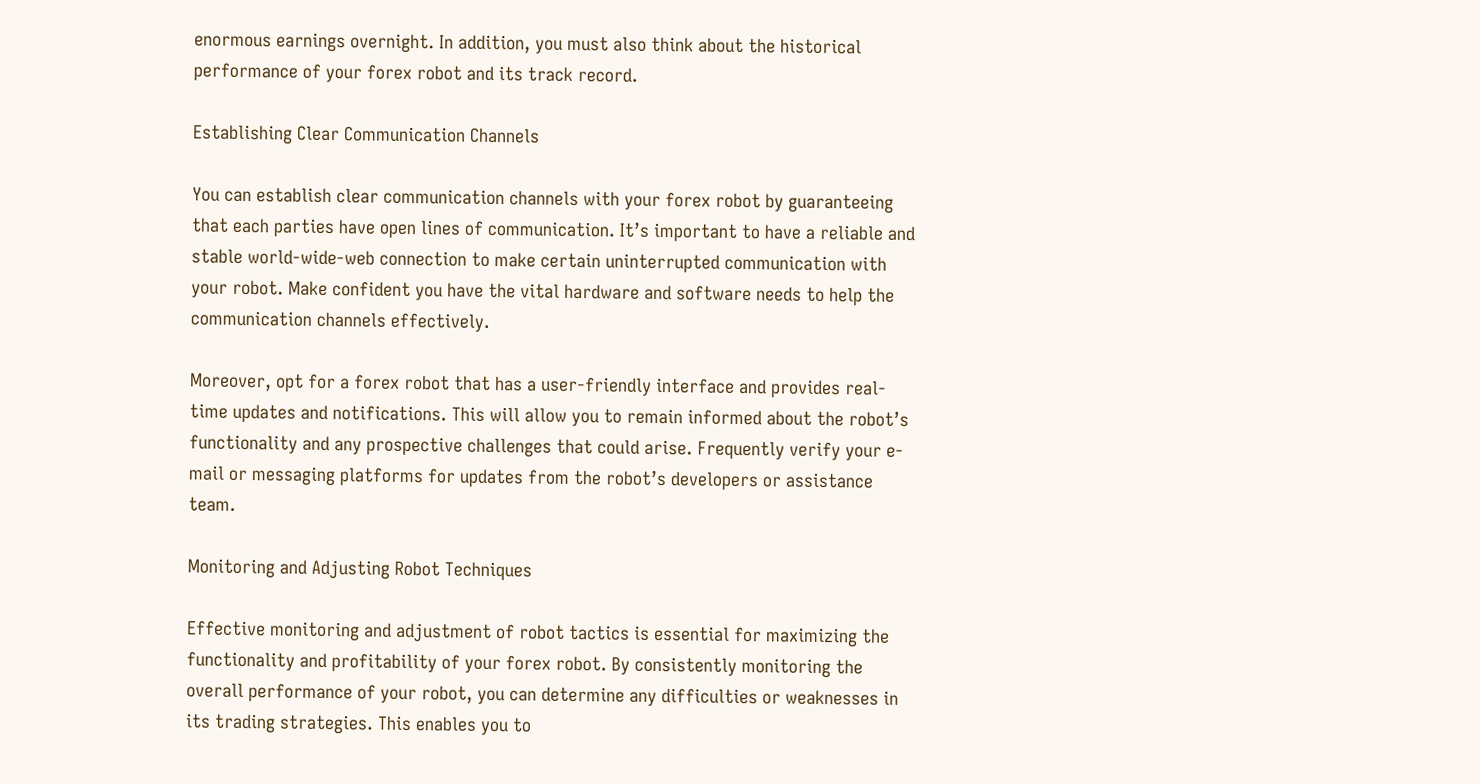enormous earnings overnight. In addition, you must also think about the historical performance of your forex robot and its track record.

Establishing Clear Communication Channels

You can establish clear communication channels with your forex robot by guaranteeing that each parties have open lines of communication. It’s important to have a reliable and stable world-wide-web connection to make certain uninterrupted communication with your robot. Make confident you have the vital hardware and software needs to help the communication channels effectively.

Moreover, opt for a forex robot that has a user-friendly interface and provides real-time updates and notifications. This will allow you to remain informed about the robot’s functionality and any prospective challenges that could arise. Frequently verify your e-mail or messaging platforms for updates from the robot’s developers or assistance team.

Monitoring and Adjusting Robot Techniques

Effective monitoring and adjustment of robot tactics is essential for maximizing the functionality and profitability of your forex robot. By consistently monitoring the overall performance of your robot, you can determine any difficulties or weaknesses in its trading strategies. This enables you to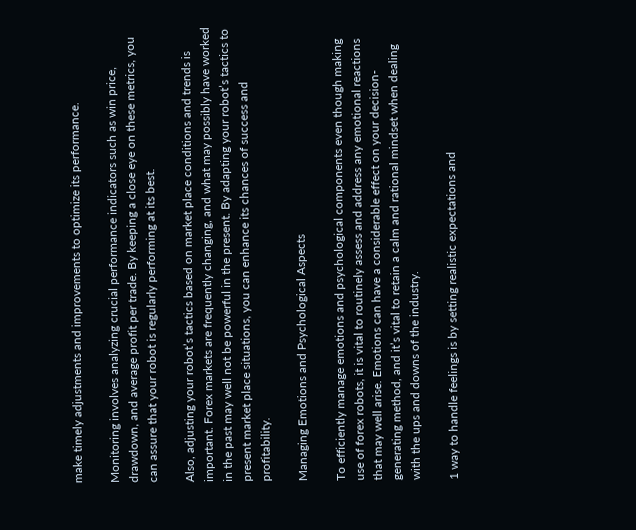make timely adjustments and improvements to optimize its performance.

Monitoring involves analyzing crucial performance indicators such as win price, drawdown, and average profit per trade. By keeping a close eye on these metrics, you can assure that your robot is regularly performing at its best.

Also, adjusting your robot’s tactics based on market place conditions and trends is important. Forex markets are frequently changing, and what may possibly have worked in the past may well not be powerful in the present. By adapting your robot’s tactics to present market place situations, you can enhance its chances of success and profitability.

Managing Emotions and Psychological Aspects

To efficiently manage emotions and psychological components even though making use of forex robots, it is vital to routinely assess and address any emotional reactions that may well arise. Emotions can have a considerable effect on your decision-generating method, and it’s vital to retain a calm and rational mindset when dealing with the ups and downs of the industry.

1 way to handle feelings is by setting realistic expectations and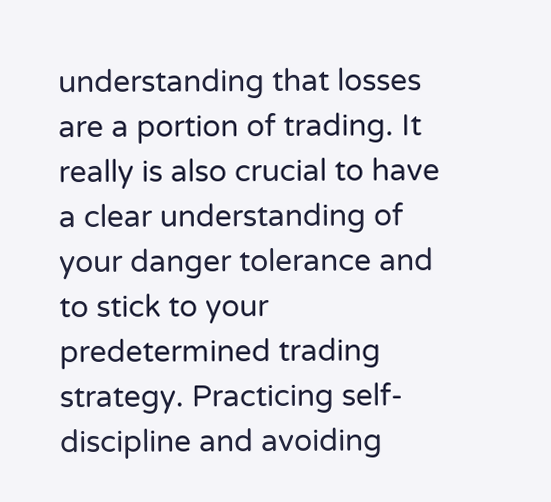understanding that losses are a portion of trading. It really is also crucial to have a clear understanding of your danger tolerance and to stick to your predetermined trading strategy. Practicing self-discipline and avoiding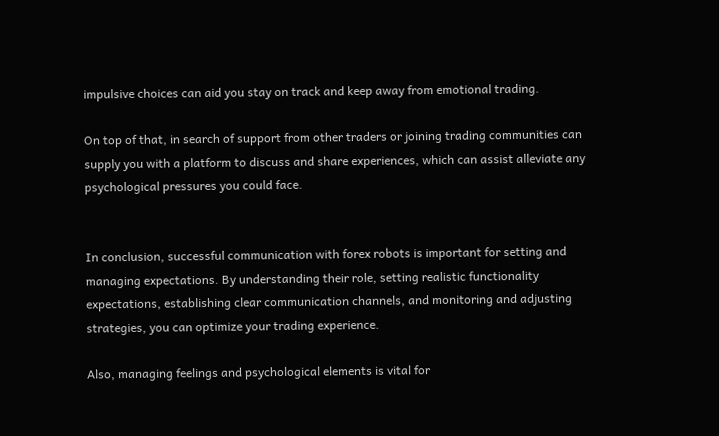impulsive choices can aid you stay on track and keep away from emotional trading.

On top of that, in search of support from other traders or joining trading communities can supply you with a platform to discuss and share experiences, which can assist alleviate any psychological pressures you could face.


In conclusion, successful communication with forex robots is important for setting and managing expectations. By understanding their role, setting realistic functionality expectations, establishing clear communication channels, and monitoring and adjusting strategies, you can optimize your trading experience.

Also, managing feelings and psychological elements is vital for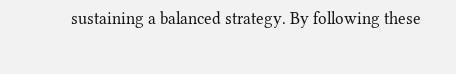sustaining a balanced strategy. By following these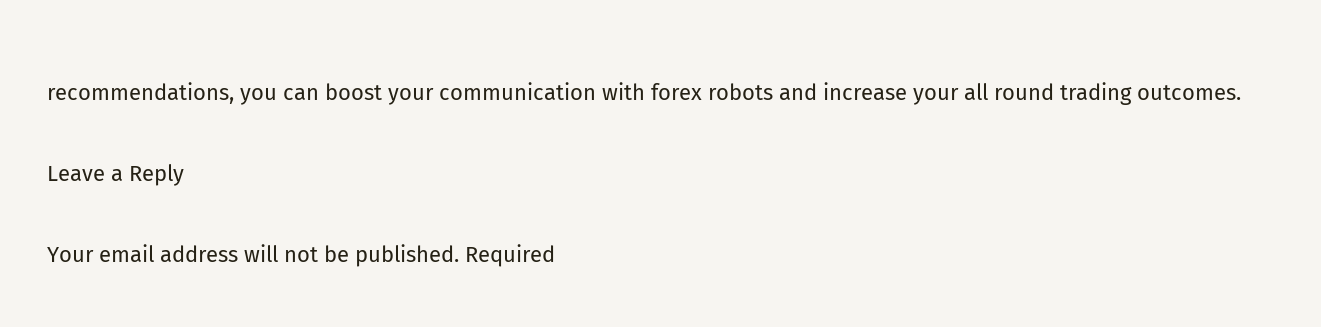recommendations, you can boost your communication with forex robots and increase your all round trading outcomes.

Leave a Reply

Your email address will not be published. Required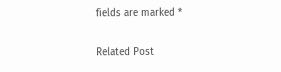fields are marked *

Related Post